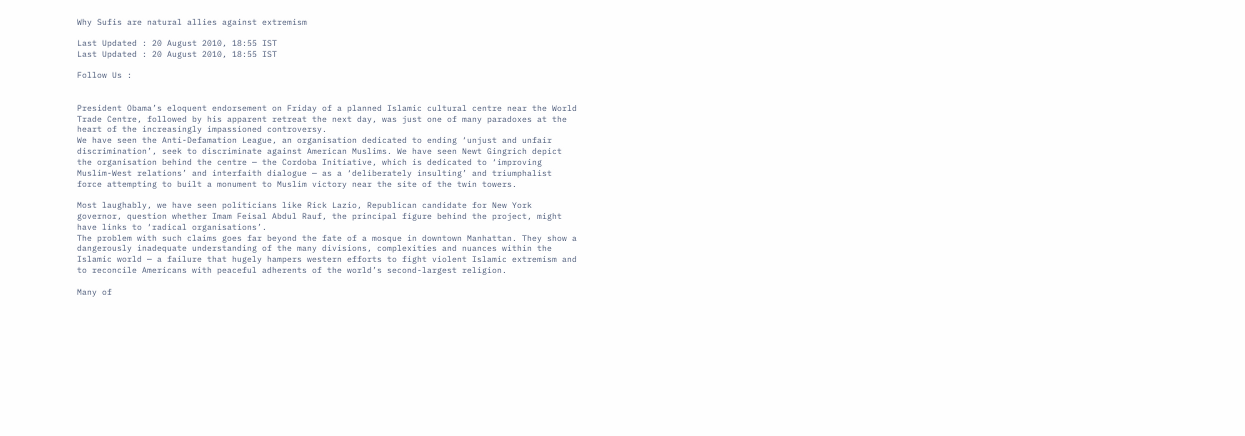Why Sufis are natural allies against extremism

Last Updated : 20 August 2010, 18:55 IST
Last Updated : 20 August 2010, 18:55 IST

Follow Us :


President Obama’s eloquent endorsement on Friday of a planned Islamic cultural centre near the World Trade Centre, followed by his apparent retreat the next day, was just one of many paradoxes at the heart of the increasingly impassioned controversy.
We have seen the Anti-Defamation League, an organisation dedicated to ending ‘unjust and unfair discrimination’, seek to discriminate against American Muslims. We have seen Newt Gingrich depict the organisation behind the centre — the Cordoba Initiative, which is dedicated to ‘improving Muslim-West relations’ and interfaith dialogue — as a ‘deliberately insulting’ and triumphalist force attempting to built a monument to Muslim victory near the site of the twin towers.

Most laughably, we have seen politicians like Rick Lazio, Republican candidate for New York governor, question whether Imam Feisal Abdul Rauf, the principal figure behind the project, might have links to ‘radical organisations’.
The problem with such claims goes far beyond the fate of a mosque in downtown Manhattan. They show a dangerously inadequate understanding of the many divisions, complexities and nuances within the Islamic world — a failure that hugely hampers western efforts to fight violent Islamic extremism and to reconcile Americans with peaceful adherents of the world’s second-largest religion.

Many of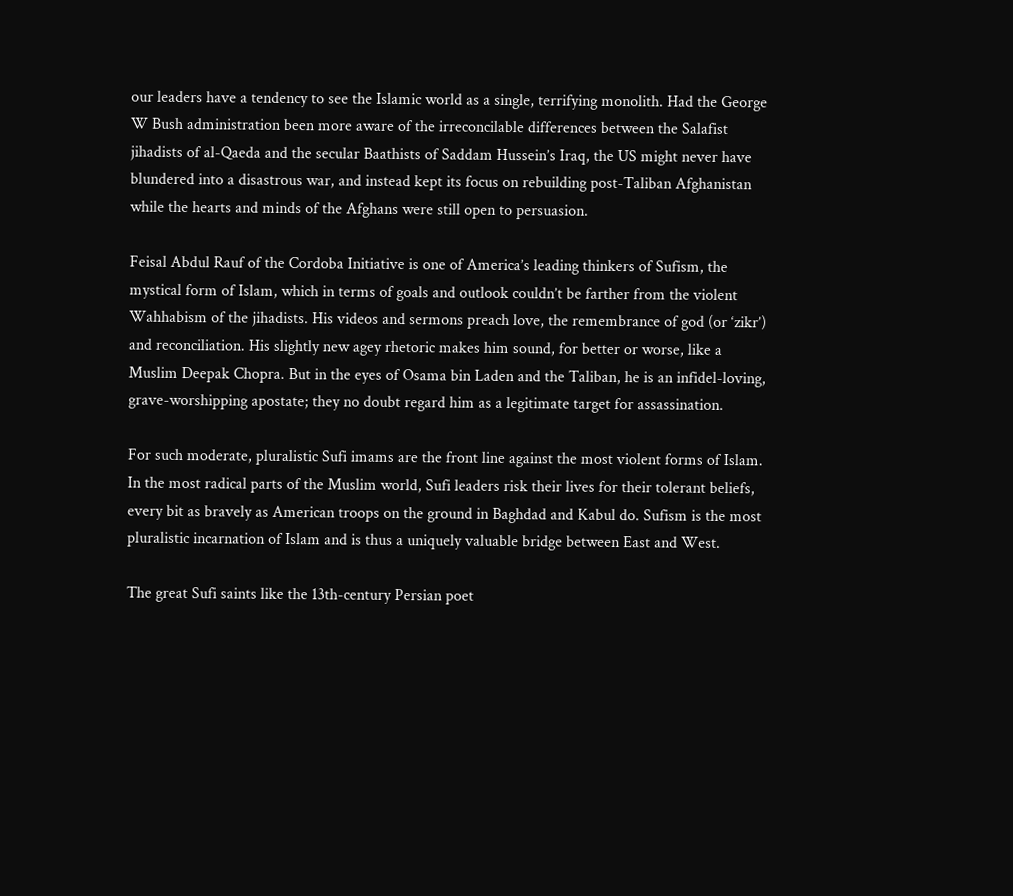our leaders have a tendency to see the Islamic world as a single, terrifying monolith. Had the George W Bush administration been more aware of the irreconcilable differences between the Salafist jihadists of al-Qaeda and the secular Baathists of Saddam Hussein’s Iraq, the US might never have blundered into a disastrous war, and instead kept its focus on rebuilding post-Taliban Afghanistan while the hearts and minds of the Afghans were still open to persuasion.

Feisal Abdul Rauf of the Cordoba Initiative is one of America’s leading thinkers of Sufism, the mystical form of Islam, which in terms of goals and outlook couldn’t be farther from the violent Wahhabism of the jihadists. His videos and sermons preach love, the remembrance of god (or ‘zikr’) and reconciliation. His slightly new agey rhetoric makes him sound, for better or worse, like a Muslim Deepak Chopra. But in the eyes of Osama bin Laden and the Taliban, he is an infidel-loving, grave-worshipping apostate; they no doubt regard him as a legitimate target for assassination.

For such moderate, pluralistic Sufi imams are the front line against the most violent forms of Islam. In the most radical parts of the Muslim world, Sufi leaders risk their lives for their tolerant beliefs, every bit as bravely as American troops on the ground in Baghdad and Kabul do. Sufism is the most pluralistic incarnation of Islam and is thus a uniquely valuable bridge between East and West.

The great Sufi saints like the 13th-century Persian poet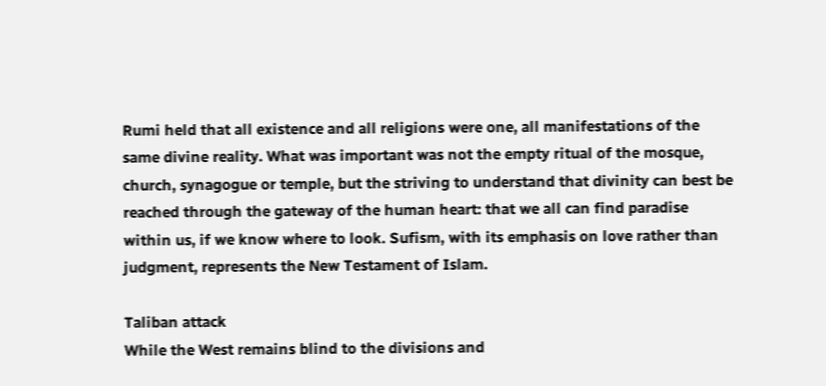Rumi held that all existence and all religions were one, all manifestations of the same divine reality. What was important was not the empty ritual of the mosque, church, synagogue or temple, but the striving to understand that divinity can best be reached through the gateway of the human heart: that we all can find paradise within us, if we know where to look. Sufism, with its emphasis on love rather than judgment, represents the New Testament of Islam.

Taliban attack
While the West remains blind to the divisions and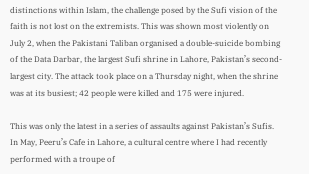distinctions within Islam, the challenge posed by the Sufi vision of the faith is not lost on the extremists. This was shown most violently on July 2, when the Pakistani Taliban organised a double-suicide bombing of the Data Darbar, the largest Sufi shrine in Lahore, Pakistan’s second-largest city. The attack took place on a Thursday night, when the shrine was at its busiest; 42 people were killed and 175 were injured.

This was only the latest in a series of assaults against Pakistan’s Sufis. In May, Peeru’s Cafe in Lahore, a cultural centre where I had recently performed with a troupe of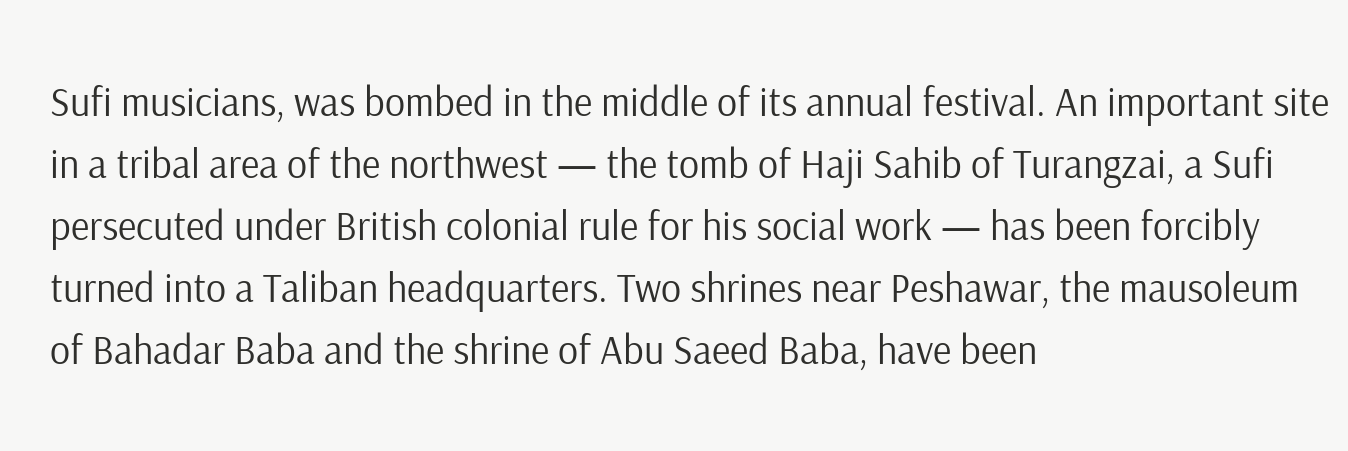Sufi musicians, was bombed in the middle of its annual festival. An important site in a tribal area of the northwest — the tomb of Haji Sahib of Turangzai, a Sufi persecuted under British colonial rule for his social work — has been forcibly turned into a Taliban headquarters. Two shrines near Peshawar, the mausoleum of Bahadar Baba and the shrine of Abu Saeed Baba, have been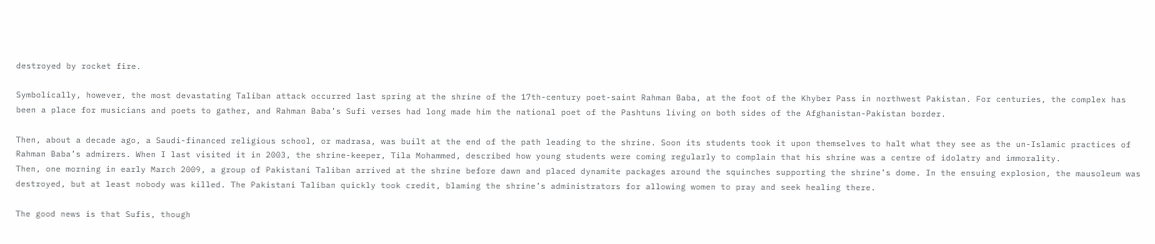destroyed by rocket fire.

Symbolically, however, the most devastating Taliban attack occurred last spring at the shrine of the 17th-century poet-saint Rahman Baba, at the foot of the Khyber Pass in northwest Pakistan. For centuries, the complex has been a place for musicians and poets to gather, and Rahman Baba’s Sufi verses had long made him the national poet of the Pashtuns living on both sides of the Afghanistan-Pakistan border.

Then, about a decade ago, a Saudi-financed religious school, or madrasa, was built at the end of the path leading to the shrine. Soon its students took it upon themselves to halt what they see as the un-Islamic practices of Rahman Baba’s admirers. When I last visited it in 2003, the shrine-keeper, Tila Mohammed, described how young students were coming regularly to complain that his shrine was a centre of idolatry and immorality.
Then, one morning in early March 2009, a group of Pakistani Taliban arrived at the shrine before dawn and placed dynamite packages around the squinches supporting the shrine’s dome. In the ensuing explosion, the mausoleum was destroyed, but at least nobody was killed. The Pakistani Taliban quickly took credit, blaming the shrine’s administrators for allowing women to pray and seek healing there.

The good news is that Sufis, though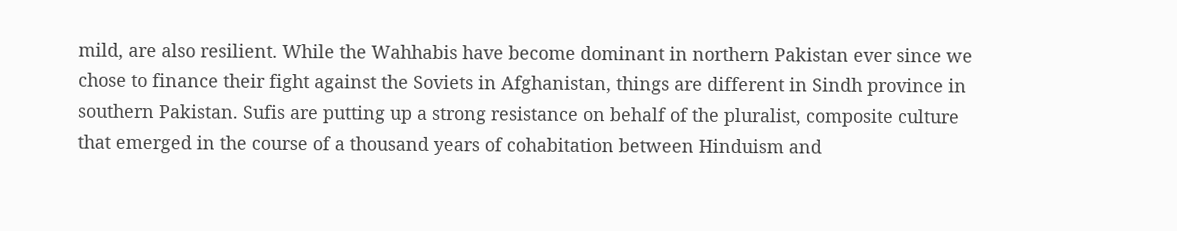mild, are also resilient. While the Wahhabis have become dominant in northern Pakistan ever since we chose to finance their fight against the Soviets in Afghanistan, things are different in Sindh province in southern Pakistan. Sufis are putting up a strong resistance on behalf of the pluralist, composite culture that emerged in the course of a thousand years of cohabitation between Hinduism and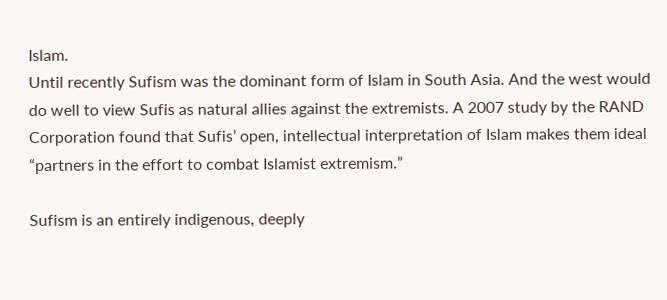Islam.
Until recently Sufism was the dominant form of Islam in South Asia. And the west would do well to view Sufis as natural allies against the extremists. A 2007 study by the RAND Corporation found that Sufis’ open, intellectual interpretation of Islam makes them ideal “partners in the effort to combat Islamist extremism.”

Sufism is an entirely indigenous, deeply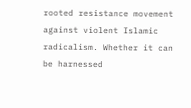rooted resistance movement against violent Islamic radicalism. Whether it can be harnessed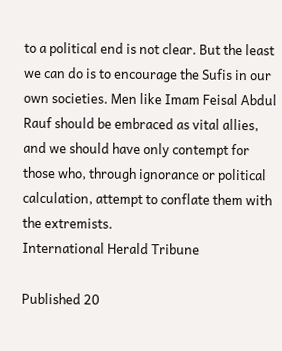to a political end is not clear. But the least we can do is to encourage the Sufis in our own societies. Men like Imam Feisal Abdul Rauf should be embraced as vital allies, and we should have only contempt for those who, through ignorance or political calculation, attempt to conflate them with the extremists.
International Herald Tribune

Published 20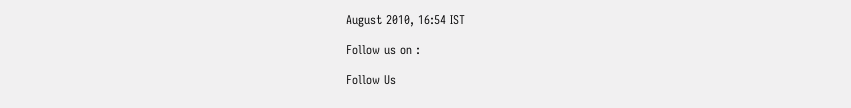August 2010, 16:54 IST

Follow us on :

Follow Us